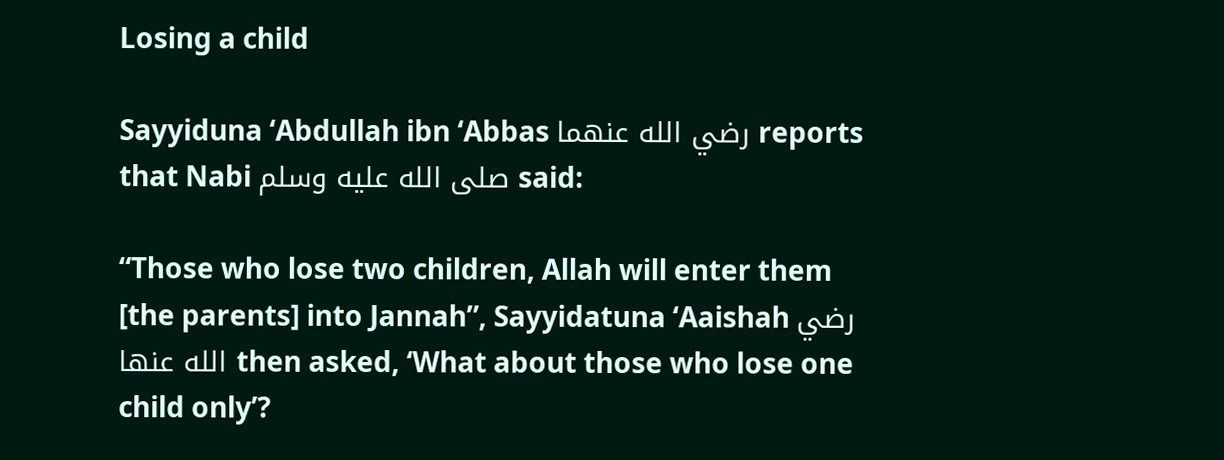Losing a child

Sayyiduna ‘Abdullah ibn ‘Abbas رضي الله عنهما reports that Nabi صلى الله عليه وسلم said:

“Those who lose two children, Allah will enter them [the parents] into Jannah”, Sayyidatuna ‘Aaishah رضي الله عنها then asked, ‘What about those who lose one child only’?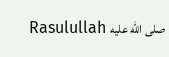Rasulullah صلى الله عليه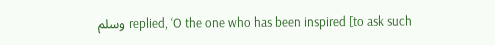وسلم replied, ‘O the one who has been inspired [to ask such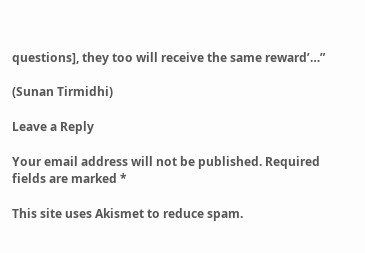questions], they too will receive the same reward’…”

(Sunan Tirmidhi)

Leave a Reply

Your email address will not be published. Required fields are marked *

This site uses Akismet to reduce spam.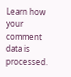Learn how your comment data is processed.